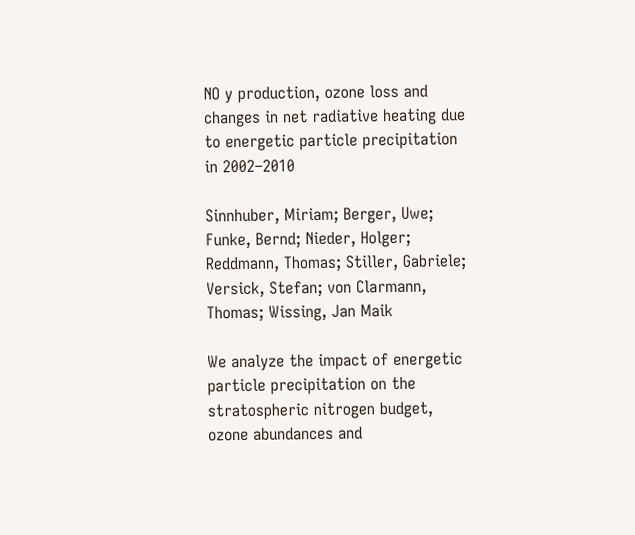NO y production, ozone loss and changes in net radiative heating due to energetic particle precipitation in 2002–2010

Sinnhuber, Miriam; Berger, Uwe; Funke, Bernd; Nieder, Holger; Reddmann, Thomas; Stiller, Gabriele; Versick, Stefan; von Clarmann, Thomas; Wissing, Jan Maik

We analyze the impact of energetic particle precipitation on the stratospheric nitrogen budget, ozone abundances and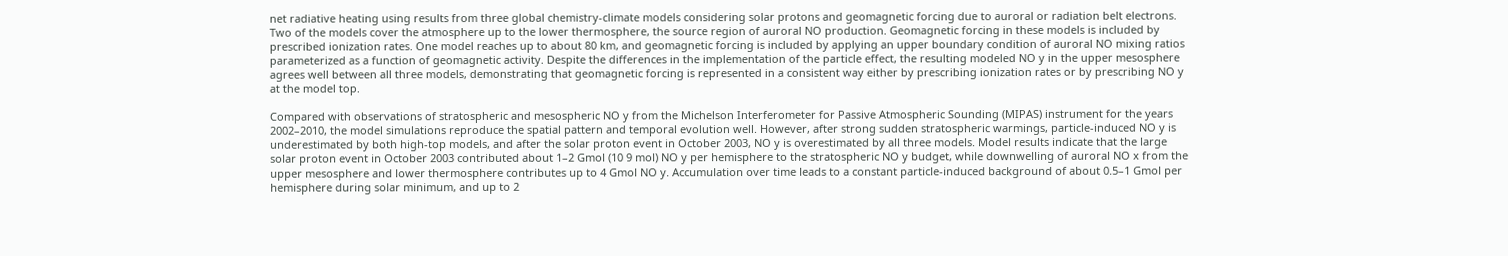net radiative heating using results from three global chemistry-climate models considering solar protons and geomagnetic forcing due to auroral or radiation belt electrons. Two of the models cover the atmosphere up to the lower thermosphere, the source region of auroral NO production. Geomagnetic forcing in these models is included by prescribed ionization rates. One model reaches up to about 80 km, and geomagnetic forcing is included by applying an upper boundary condition of auroral NO mixing ratios parameterized as a function of geomagnetic activity. Despite the differences in the implementation of the particle effect, the resulting modeled NO y in the upper mesosphere agrees well between all three models, demonstrating that geomagnetic forcing is represented in a consistent way either by prescribing ionization rates or by prescribing NO y at the model top.

Compared with observations of stratospheric and mesospheric NO y from the Michelson Interferometer for Passive Atmospheric Sounding (MIPAS) instrument for the years 2002–2010, the model simulations reproduce the spatial pattern and temporal evolution well. However, after strong sudden stratospheric warmings, particle-induced NO y is underestimated by both high-top models, and after the solar proton event in October 2003, NO y is overestimated by all three models. Model results indicate that the large solar proton event in October 2003 contributed about 1–2 Gmol (10 9 mol) NO y per hemisphere to the stratospheric NO y budget, while downwelling of auroral NO x from the upper mesosphere and lower thermosphere contributes up to 4 Gmol NO y. Accumulation over time leads to a constant particle-induced background of about 0.5–1 Gmol per hemisphere during solar minimum, and up to 2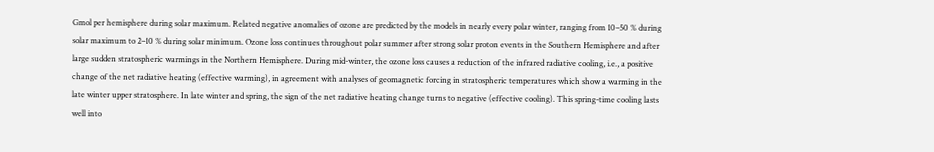Gmol per hemisphere during solar maximum. Related negative anomalies of ozone are predicted by the models in nearly every polar winter, ranging from 10–50 % during solar maximum to 2–10 % during solar minimum. Ozone loss continues throughout polar summer after strong solar proton events in the Southern Hemisphere and after large sudden stratospheric warmings in the Northern Hemisphere. During mid-winter, the ozone loss causes a reduction of the infrared radiative cooling, i.e., a positive change of the net radiative heating (effective warming), in agreement with analyses of geomagnetic forcing in stratospheric temperatures which show a warming in the late winter upper stratosphere. In late winter and spring, the sign of the net radiative heating change turns to negative (effective cooling). This spring-time cooling lasts well into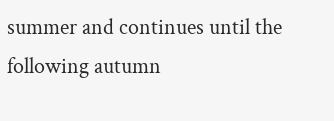summer and continues until the following autumn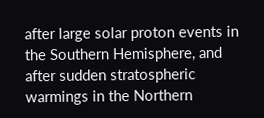after large solar proton events in the Southern Hemisphere, and after sudden stratospheric warmings in the Northern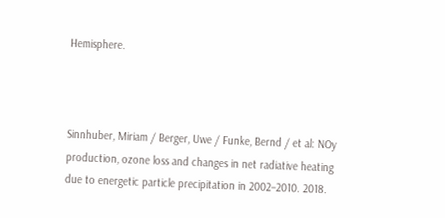Hemisphere.



Sinnhuber, Miriam / Berger, Uwe / Funke, Bernd / et al: NOy production, ozone loss and changes in net radiative heating due to energetic particle precipitation in 2002–2010. 2018.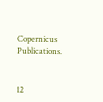Copernicus Publications.


12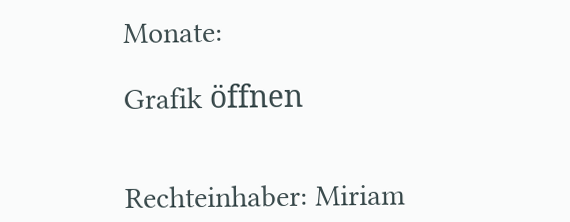Monate:

Grafik öffnen


Rechteinhaber: Miriam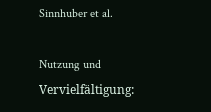Sinnhuber et al.

Nutzung und Vervielfältigung: